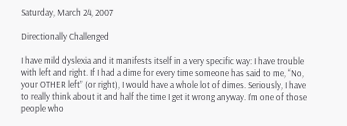Saturday, March 24, 2007

Directionally Challenged

I have mild dyslexia and it manifests itself in a very specific way: I have trouble with left and right. If I had a dime for every time someone has said to me, “No, your OTHER left” (or right), I would have a whole lot of dimes. Seriously, I have to really think about it and half the time I get it wrong anyway. I’m one of those people who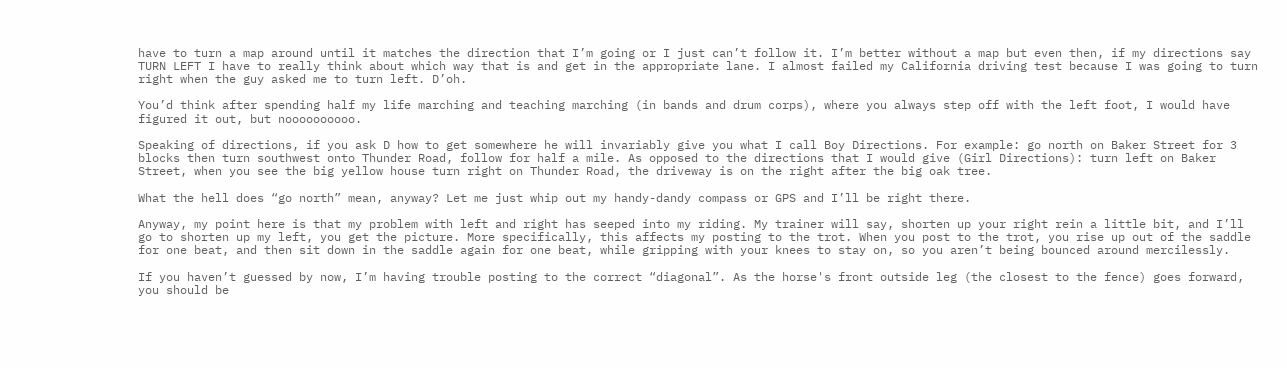have to turn a map around until it matches the direction that I’m going or I just can’t follow it. I’m better without a map but even then, if my directions say TURN LEFT I have to really think about which way that is and get in the appropriate lane. I almost failed my California driving test because I was going to turn right when the guy asked me to turn left. D’oh.

You’d think after spending half my life marching and teaching marching (in bands and drum corps), where you always step off with the left foot, I would have figured it out, but noooooooooo.

Speaking of directions, if you ask D how to get somewhere he will invariably give you what I call Boy Directions. For example: go north on Baker Street for 3 blocks then turn southwest onto Thunder Road, follow for half a mile. As opposed to the directions that I would give (Girl Directions): turn left on Baker Street, when you see the big yellow house turn right on Thunder Road, the driveway is on the right after the big oak tree.

What the hell does “go north” mean, anyway? Let me just whip out my handy-dandy compass or GPS and I’ll be right there.

Anyway, my point here is that my problem with left and right has seeped into my riding. My trainer will say, shorten up your right rein a little bit, and I’ll go to shorten up my left, you get the picture. More specifically, this affects my posting to the trot. When you post to the trot, you rise up out of the saddle for one beat, and then sit down in the saddle again for one beat, while gripping with your knees to stay on, so you aren’t being bounced around mercilessly.

If you haven’t guessed by now, I’m having trouble posting to the correct “diagonal”. As the horse's front outside leg (the closest to the fence) goes forward, you should be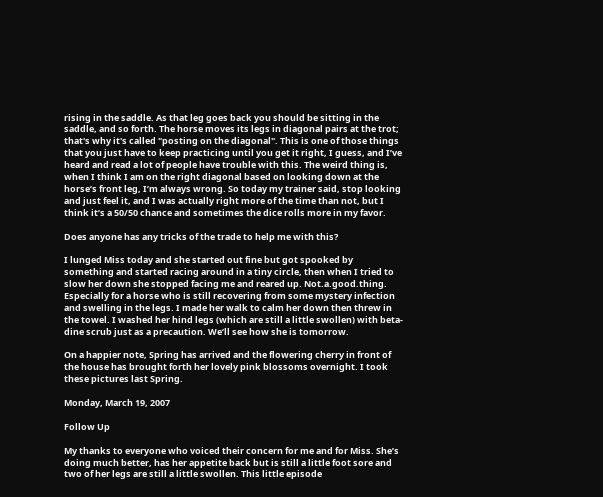rising in the saddle. As that leg goes back you should be sitting in the saddle, and so forth. The horse moves its legs in diagonal pairs at the trot; that's why it's called "posting on the diagonal". This is one of those things that you just have to keep practicing until you get it right, I guess, and I’ve heard and read a lot of people have trouble with this. The weird thing is, when I think I am on the right diagonal based on looking down at the horse’s front leg, I’m always wrong. So today my trainer said, stop looking and just feel it, and I was actually right more of the time than not, but I think it’s a 50/50 chance and sometimes the dice rolls more in my favor.

Does anyone has any tricks of the trade to help me with this?

I lunged Miss today and she started out fine but got spooked by something and started racing around in a tiny circle, then when I tried to slow her down she stopped facing me and reared up. Not.a.good.thing. Especially for a horse who is still recovering from some mystery infection and swelling in the legs. I made her walk to calm her down then threw in the towel. I washed her hind legs (which are still a little swollen) with beta-dine scrub just as a precaution. We’ll see how she is tomorrow.

On a happier note, Spring has arrived and the flowering cherry in front of the house has brought forth her lovely pink blossoms overnight. I took these pictures last Spring.

Monday, March 19, 2007

Follow Up

My thanks to everyone who voiced their concern for me and for Miss. She’s doing much better, has her appetite back but is still a little foot sore and two of her legs are still a little swollen. This little episode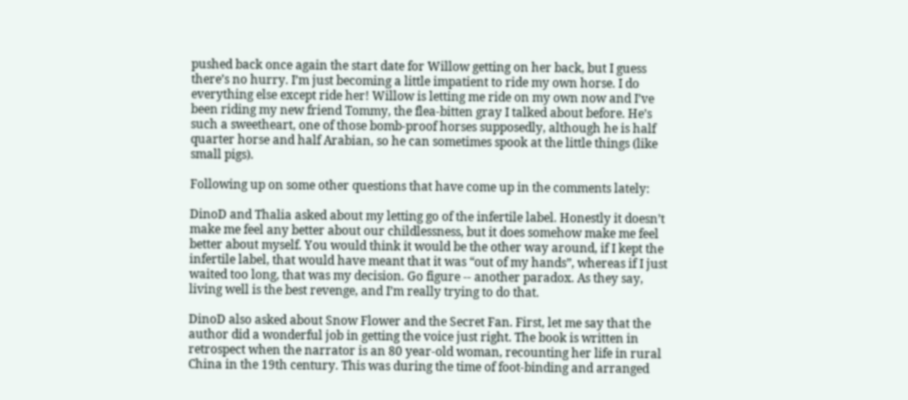pushed back once again the start date for Willow getting on her back, but I guess there’s no hurry. I’m just becoming a little impatient to ride my own horse. I do everything else except ride her! Willow is letting me ride on my own now and I’ve been riding my new friend Tommy, the flea-bitten gray I talked about before. He’s such a sweetheart, one of those bomb-proof horses supposedly, although he is half quarter horse and half Arabian, so he can sometimes spook at the little things (like small pigs).

Following up on some other questions that have come up in the comments lately:

DinoD and Thalia asked about my letting go of the infertile label. Honestly it doesn’t make me feel any better about our childlessness, but it does somehow make me feel better about myself. You would think it would be the other way around, if I kept the infertile label, that would have meant that it was “out of my hands”, whereas if I just waited too long, that was my decision. Go figure -- another paradox. As they say, living well is the best revenge, and I’m really trying to do that.

DinoD also asked about Snow Flower and the Secret Fan. First, let me say that the author did a wonderful job in getting the voice just right. The book is written in retrospect when the narrator is an 80 year-old woman, recounting her life in rural China in the 19th century. This was during the time of foot-binding and arranged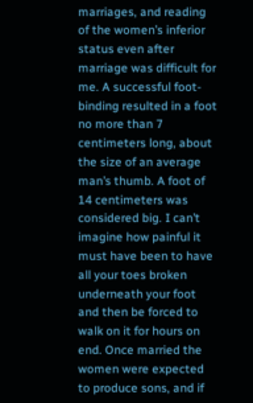marriages, and reading of the women’s inferior status even after marriage was difficult for me. A successful foot-binding resulted in a foot no more than 7 centimeters long, about the size of an average man’s thumb. A foot of 14 centimeters was considered big. I can’t imagine how painful it must have been to have all your toes broken underneath your foot and then be forced to walk on it for hours on end. Once married the women were expected to produce sons, and if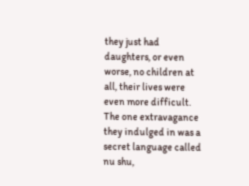they just had daughters, or even worse, no children at all, their lives were even more difficult. The one extravagance they indulged in was a secret language called nu shu,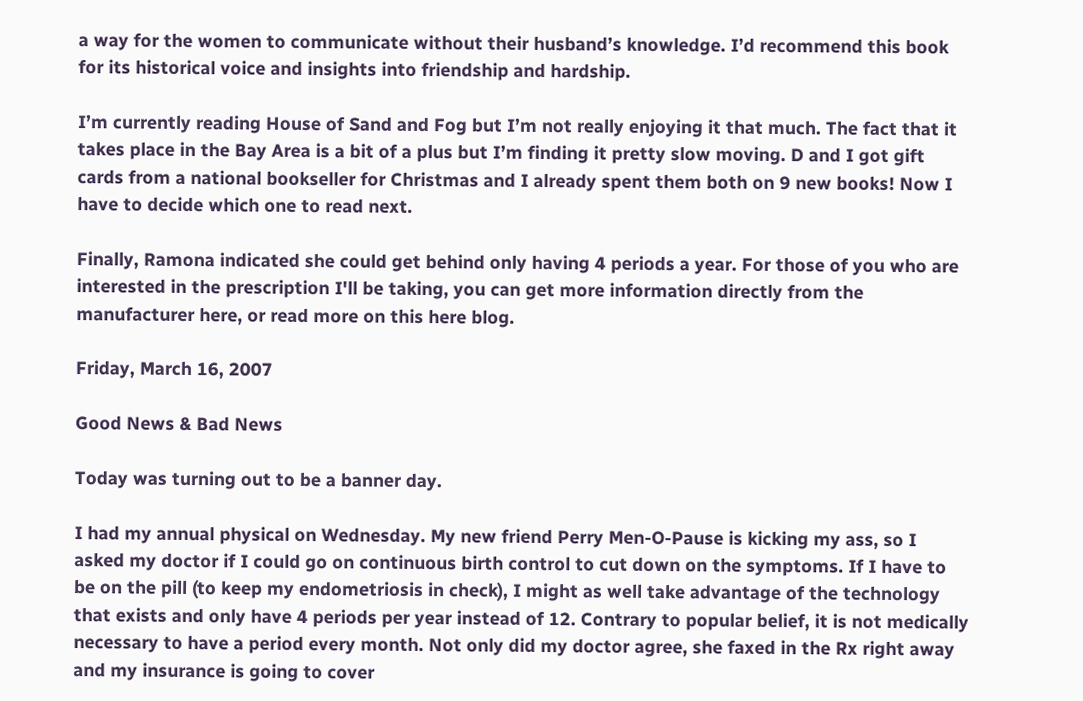a way for the women to communicate without their husband’s knowledge. I’d recommend this book for its historical voice and insights into friendship and hardship.

I’m currently reading House of Sand and Fog but I’m not really enjoying it that much. The fact that it takes place in the Bay Area is a bit of a plus but I’m finding it pretty slow moving. D and I got gift cards from a national bookseller for Christmas and I already spent them both on 9 new books! Now I have to decide which one to read next.

Finally, Ramona indicated she could get behind only having 4 periods a year. For those of you who are interested in the prescription I'll be taking, you can get more information directly from the manufacturer here, or read more on this here blog.

Friday, March 16, 2007

Good News & Bad News

Today was turning out to be a banner day.

I had my annual physical on Wednesday. My new friend Perry Men-O-Pause is kicking my ass, so I asked my doctor if I could go on continuous birth control to cut down on the symptoms. If I have to be on the pill (to keep my endometriosis in check), I might as well take advantage of the technology that exists and only have 4 periods per year instead of 12. Contrary to popular belief, it is not medically necessary to have a period every month. Not only did my doctor agree, she faxed in the Rx right away and my insurance is going to cover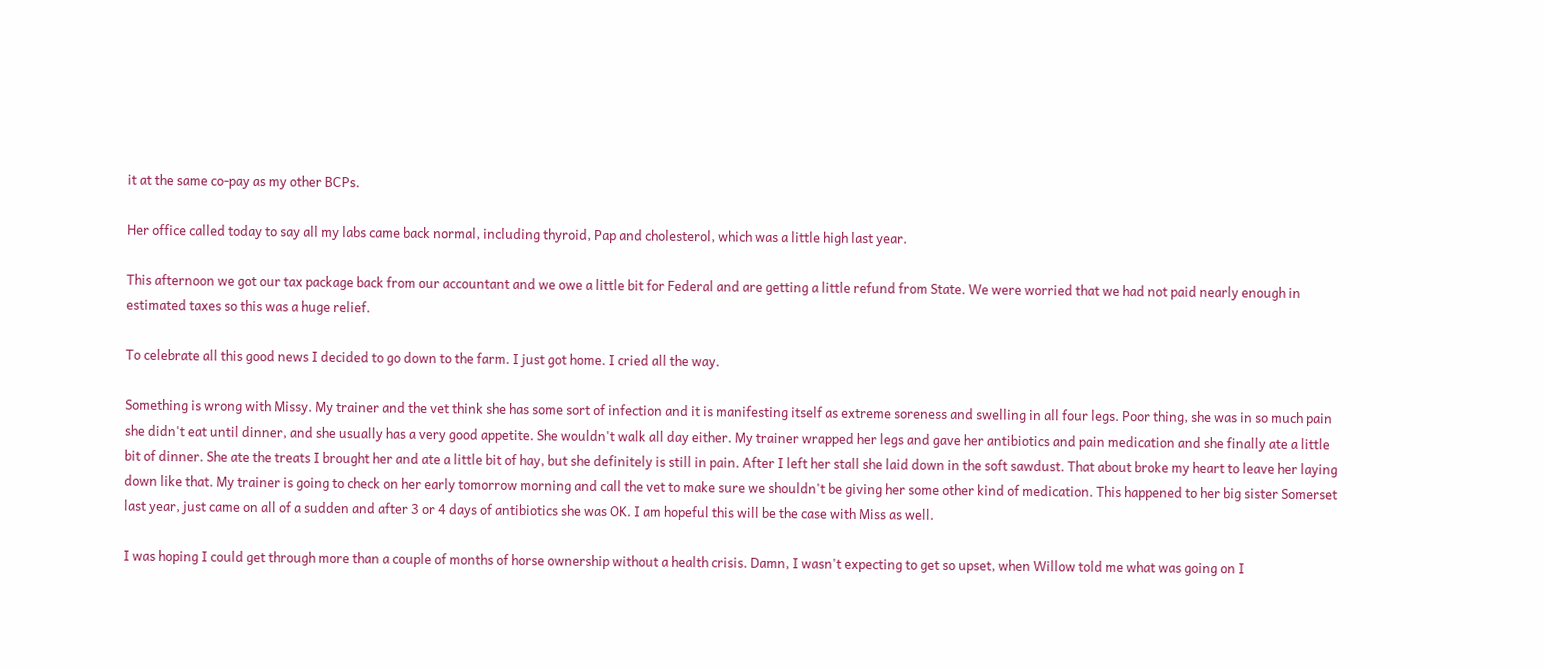it at the same co-pay as my other BCPs.

Her office called today to say all my labs came back normal, including thyroid, Pap and cholesterol, which was a little high last year.

This afternoon we got our tax package back from our accountant and we owe a little bit for Federal and are getting a little refund from State. We were worried that we had not paid nearly enough in estimated taxes so this was a huge relief.

To celebrate all this good news I decided to go down to the farm. I just got home. I cried all the way.

Something is wrong with Missy. My trainer and the vet think she has some sort of infection and it is manifesting itself as extreme soreness and swelling in all four legs. Poor thing, she was in so much pain she didn't eat until dinner, and she usually has a very good appetite. She wouldn't walk all day either. My trainer wrapped her legs and gave her antibiotics and pain medication and she finally ate a little bit of dinner. She ate the treats I brought her and ate a little bit of hay, but she definitely is still in pain. After I left her stall she laid down in the soft sawdust. That about broke my heart to leave her laying down like that. My trainer is going to check on her early tomorrow morning and call the vet to make sure we shouldn't be giving her some other kind of medication. This happened to her big sister Somerset last year, just came on all of a sudden and after 3 or 4 days of antibiotics she was OK. I am hopeful this will be the case with Miss as well.

I was hoping I could get through more than a couple of months of horse ownership without a health crisis. Damn, I wasn't expecting to get so upset, when Willow told me what was going on I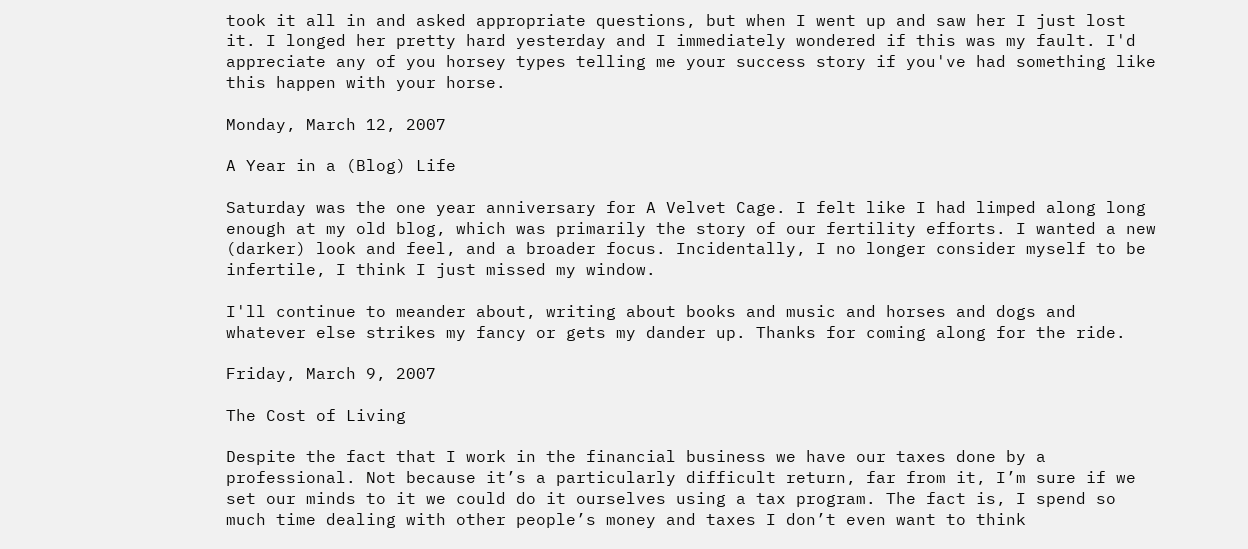took it all in and asked appropriate questions, but when I went up and saw her I just lost it. I longed her pretty hard yesterday and I immediately wondered if this was my fault. I'd appreciate any of you horsey types telling me your success story if you've had something like this happen with your horse.

Monday, March 12, 2007

A Year in a (Blog) Life

Saturday was the one year anniversary for A Velvet Cage. I felt like I had limped along long enough at my old blog, which was primarily the story of our fertility efforts. I wanted a new (darker) look and feel, and a broader focus. Incidentally, I no longer consider myself to be infertile, I think I just missed my window.

I'll continue to meander about, writing about books and music and horses and dogs and whatever else strikes my fancy or gets my dander up. Thanks for coming along for the ride.

Friday, March 9, 2007

The Cost of Living

Despite the fact that I work in the financial business we have our taxes done by a professional. Not because it’s a particularly difficult return, far from it, I’m sure if we set our minds to it we could do it ourselves using a tax program. The fact is, I spend so much time dealing with other people’s money and taxes I don’t even want to think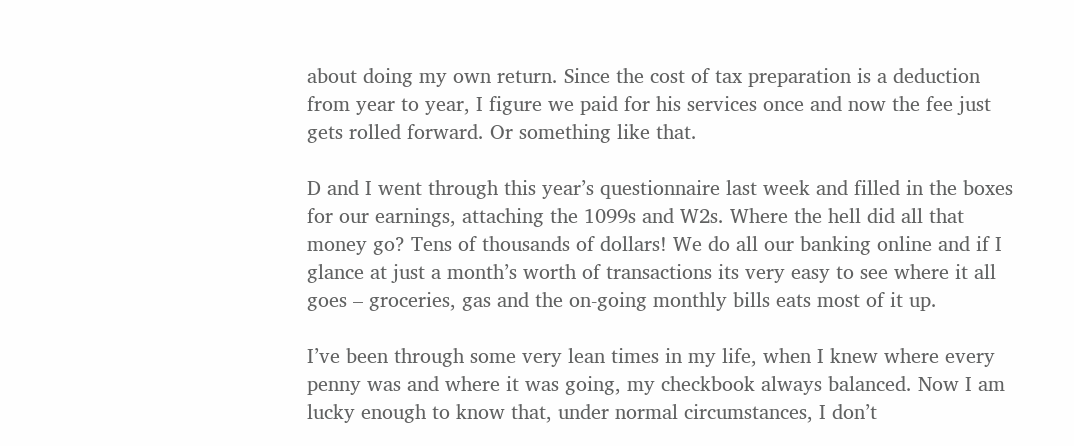about doing my own return. Since the cost of tax preparation is a deduction from year to year, I figure we paid for his services once and now the fee just gets rolled forward. Or something like that.

D and I went through this year’s questionnaire last week and filled in the boxes for our earnings, attaching the 1099s and W2s. Where the hell did all that money go? Tens of thousands of dollars! We do all our banking online and if I glance at just a month’s worth of transactions its very easy to see where it all goes – groceries, gas and the on-going monthly bills eats most of it up.

I’ve been through some very lean times in my life, when I knew where every penny was and where it was going, my checkbook always balanced. Now I am lucky enough to know that, under normal circumstances, I don’t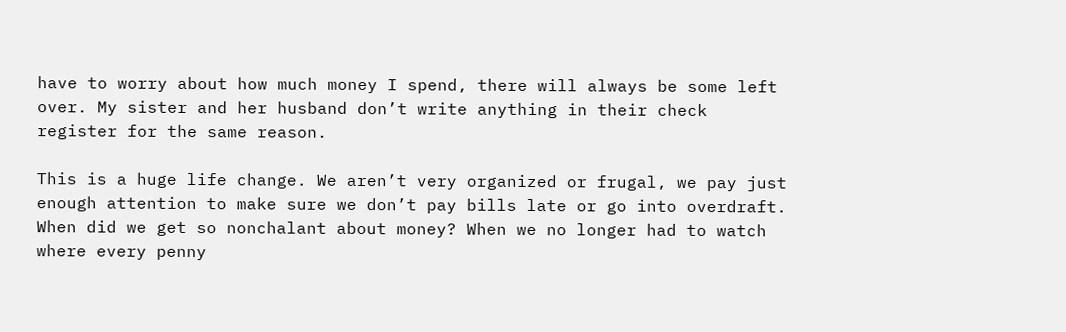have to worry about how much money I spend, there will always be some left over. My sister and her husband don’t write anything in their check register for the same reason.

This is a huge life change. We aren’t very organized or frugal, we pay just enough attention to make sure we don’t pay bills late or go into overdraft. When did we get so nonchalant about money? When we no longer had to watch where every penny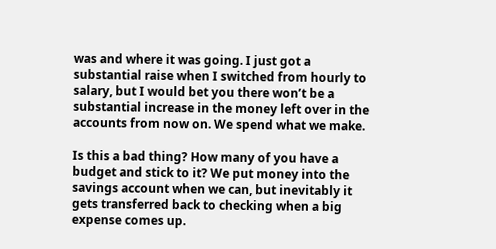was and where it was going. I just got a substantial raise when I switched from hourly to salary, but I would bet you there won’t be a substantial increase in the money left over in the accounts from now on. We spend what we make.

Is this a bad thing? How many of you have a budget and stick to it? We put money into the savings account when we can, but inevitably it gets transferred back to checking when a big expense comes up.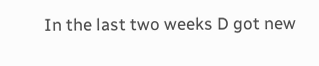In the last two weeks D got new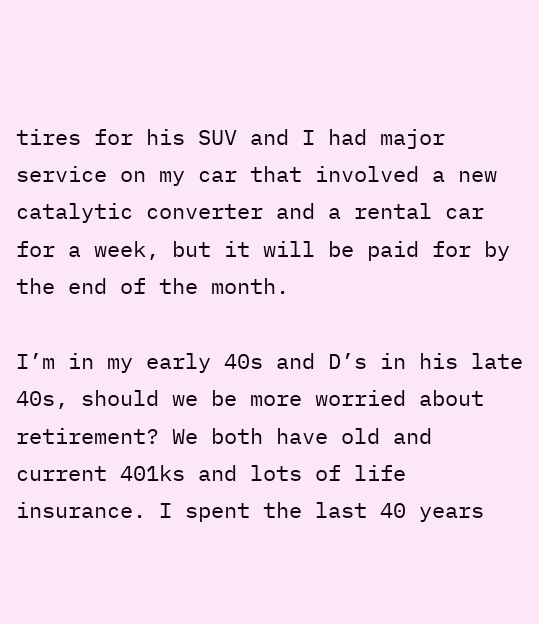tires for his SUV and I had major service on my car that involved a new catalytic converter and a rental car for a week, but it will be paid for by the end of the month.

I’m in my early 40s and D’s in his late 40s, should we be more worried about retirement? We both have old and current 401ks and lots of life insurance. I spent the last 40 years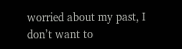worried about my past, I don’t want to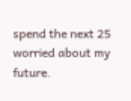spend the next 25 worried about my future.